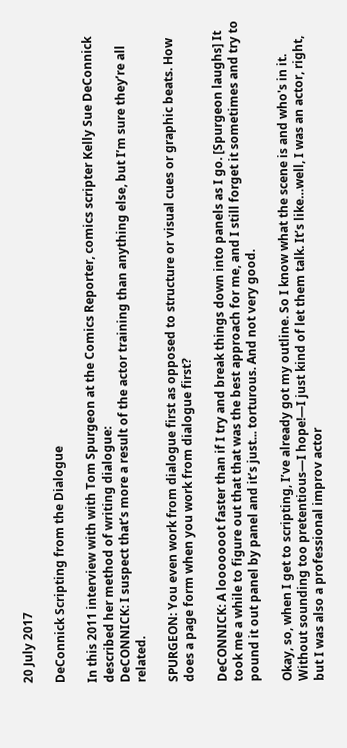20 July 2017

DeConnick Scripting from the Dialogue

In this 2011 interview with with Tom Spurgeon at the Comics Reporter, comics scripter Kelly Sue DeConnick described her method of writing dialogue:
DeCONNICK: I suspect that’s more a result of the actor training than anything else, but I’m sure they’re all related.

SPURGEON: You even work from dialogue first as opposed to structure or visual cues or graphic beats. How does a page form when you work from dialogue first?

DeCONNICK: A looooooot faster than if I try and break things down into panels as I go. [Spurgeon laughs] It took me a while to figure out that that was the best approach for me, and I still forget it sometimes and try to pound it out panel by panel and it’s just... torturous. And not very good.

Okay, so, when I get to scripting, I’ve already got my outline. So I know what the scene is and who's in it. Without sounding too pretentious—I hope!—I just kind of let them talk. It’s like…well, I was an actor, right, but I was also a professional improv actor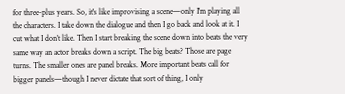for three-plus years. So, it's like improvising a scene—only I'm playing all the characters. I take down the dialogue and then I go back and look at it. I cut what I don’t like. Then I start breaking the scene down into beats the very same way an actor breaks down a script. The big beats? Those are page turns. The smaller ones are panel breaks. More important beats call for bigger panels—though I never dictate that sort of thing, I only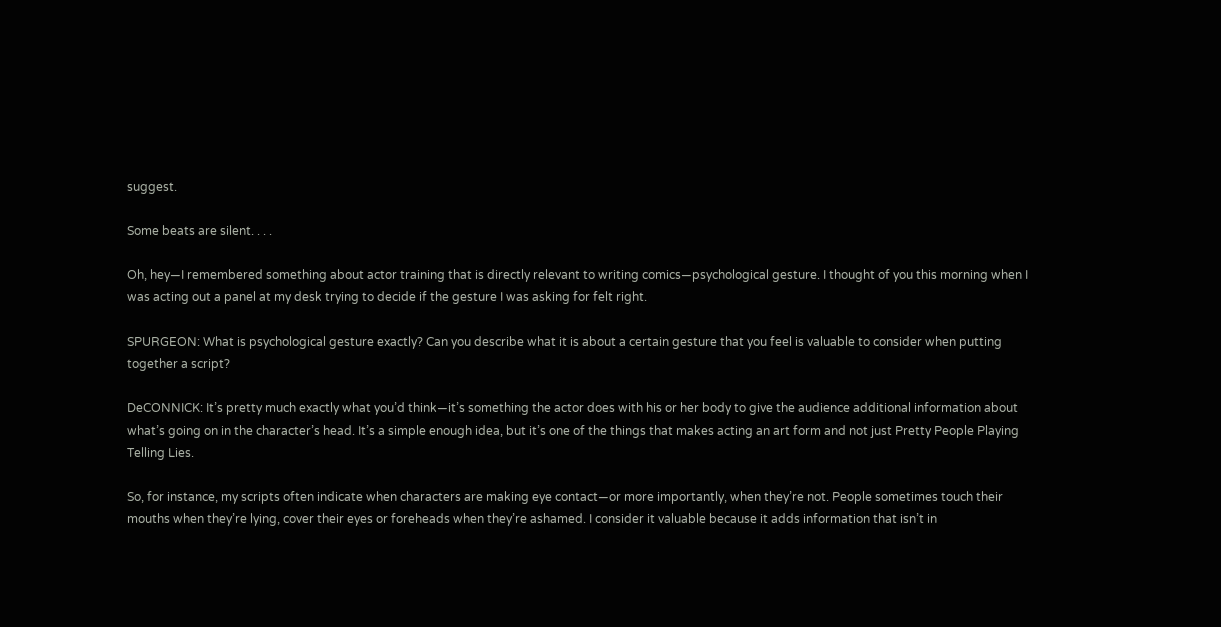suggest.

Some beats are silent. . . .

Oh, hey—I remembered something about actor training that is directly relevant to writing comics—psychological gesture. I thought of you this morning when I was acting out a panel at my desk trying to decide if the gesture I was asking for felt right.

SPURGEON: What is psychological gesture exactly? Can you describe what it is about a certain gesture that you feel is valuable to consider when putting together a script?

DeCONNICK: It’s pretty much exactly what you’d think—it’s something the actor does with his or her body to give the audience additional information about what’s going on in the character’s head. It’s a simple enough idea, but it’s one of the things that makes acting an art form and not just Pretty People Playing Telling Lies.

So, for instance, my scripts often indicate when characters are making eye contact—or more importantly, when they’re not. People sometimes touch their mouths when they’re lying, cover their eyes or foreheads when they’re ashamed. I consider it valuable because it adds information that isn’t in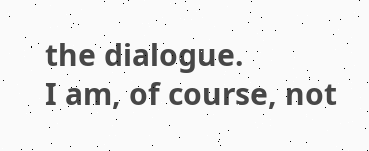the dialogue.
I am, of course, not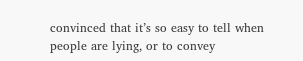convinced that it’s so easy to tell when people are lying, or to convey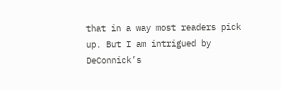that in a way most readers pick up. But I am intrigued by DeConnick’s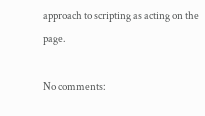approach to scripting as acting on the page.

No comments: